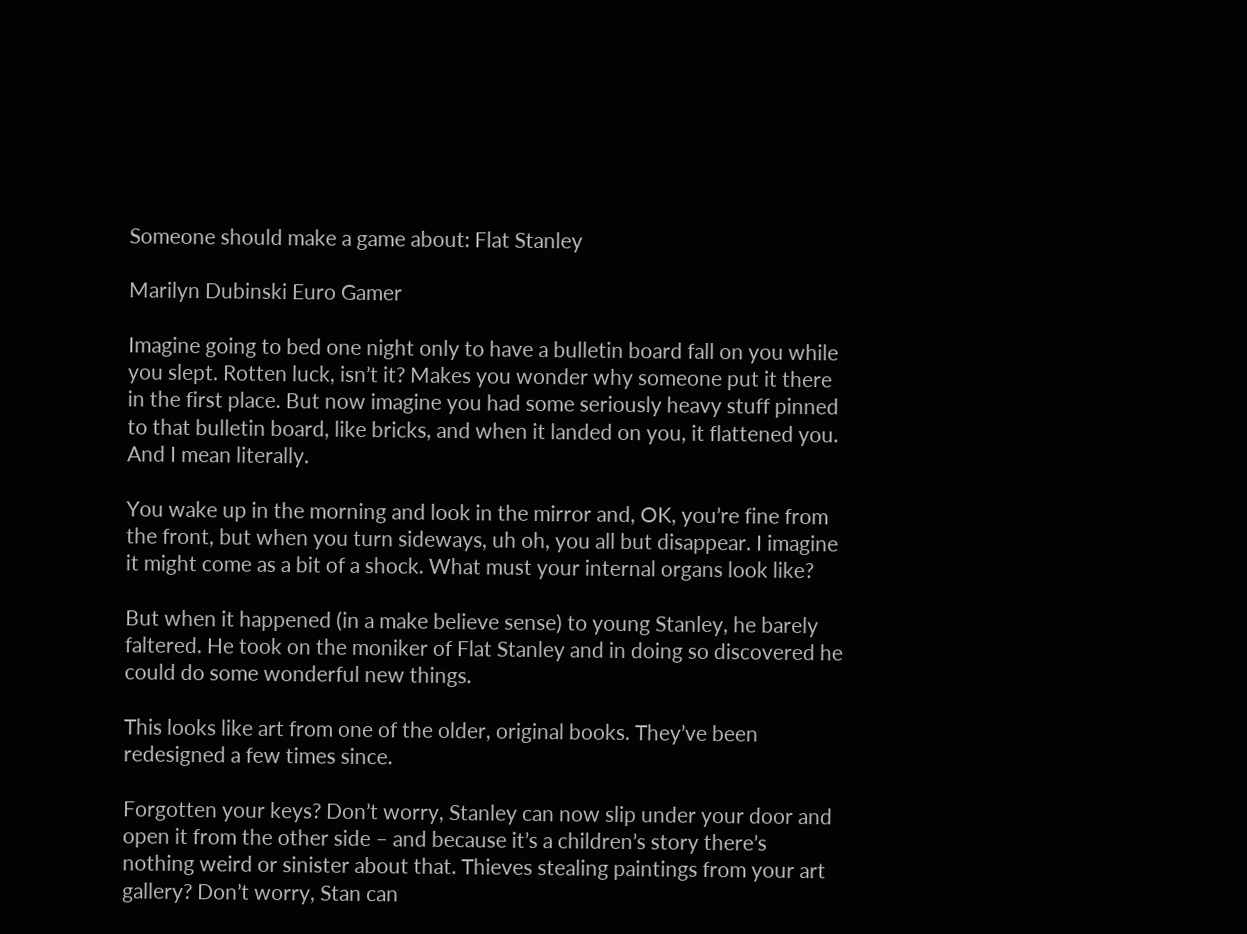Someone should make a game about: Flat Stanley

Marilyn Dubinski Euro Gamer

Imagine going to bed one night only to have a bulletin board fall on you while you slept. Rotten luck, isn’t it? Makes you wonder why someone put it there in the first place. But now imagine you had some seriously heavy stuff pinned to that bulletin board, like bricks, and when it landed on you, it flattened you. And I mean literally.

You wake up in the morning and look in the mirror and, OK, you’re fine from the front, but when you turn sideways, uh oh, you all but disappear. I imagine it might come as a bit of a shock. What must your internal organs look like?

But when it happened (in a make believe sense) to young Stanley, he barely faltered. He took on the moniker of Flat Stanley and in doing so discovered he could do some wonderful new things.

This looks like art from one of the older, original books. They’ve been redesigned a few times since.

Forgotten your keys? Don’t worry, Stanley can now slip under your door and open it from the other side – and because it’s a children’s story there’s nothing weird or sinister about that. Thieves stealing paintings from your art gallery? Don’t worry, Stan can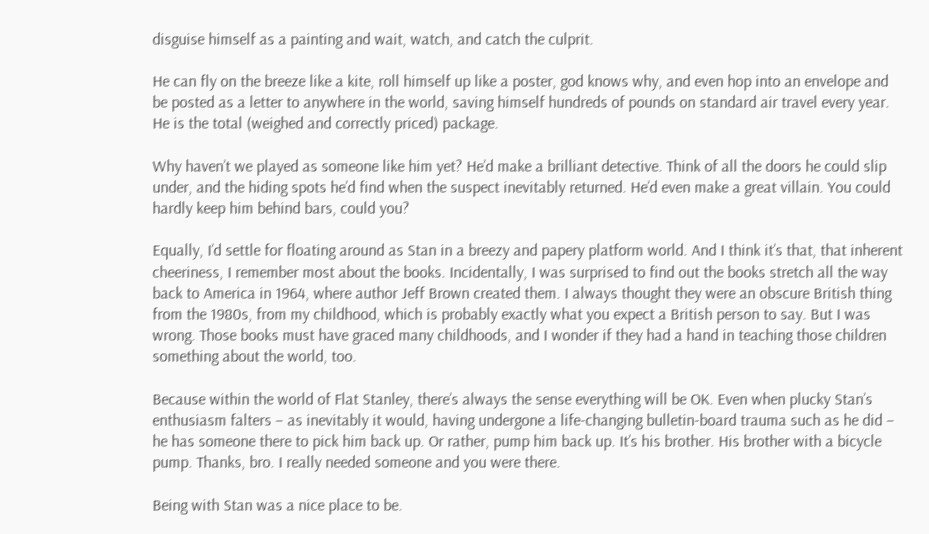disguise himself as a painting and wait, watch, and catch the culprit.

He can fly on the breeze like a kite, roll himself up like a poster, god knows why, and even hop into an envelope and be posted as a letter to anywhere in the world, saving himself hundreds of pounds on standard air travel every year. He is the total (weighed and correctly priced) package.

Why haven’t we played as someone like him yet? He’d make a brilliant detective. Think of all the doors he could slip under, and the hiding spots he’d find when the suspect inevitably returned. He’d even make a great villain. You could hardly keep him behind bars, could you?

Equally, I’d settle for floating around as Stan in a breezy and papery platform world. And I think it’s that, that inherent cheeriness, I remember most about the books. Incidentally, I was surprised to find out the books stretch all the way back to America in 1964, where author Jeff Brown created them. I always thought they were an obscure British thing from the 1980s, from my childhood, which is probably exactly what you expect a British person to say. But I was wrong. Those books must have graced many childhoods, and I wonder if they had a hand in teaching those children something about the world, too.

Because within the world of Flat Stanley, there’s always the sense everything will be OK. Even when plucky Stan’s enthusiasm falters – as inevitably it would, having undergone a life-changing bulletin-board trauma such as he did – he has someone there to pick him back up. Or rather, pump him back up. It’s his brother. His brother with a bicycle pump. Thanks, bro. I really needed someone and you were there.

Being with Stan was a nice place to be.